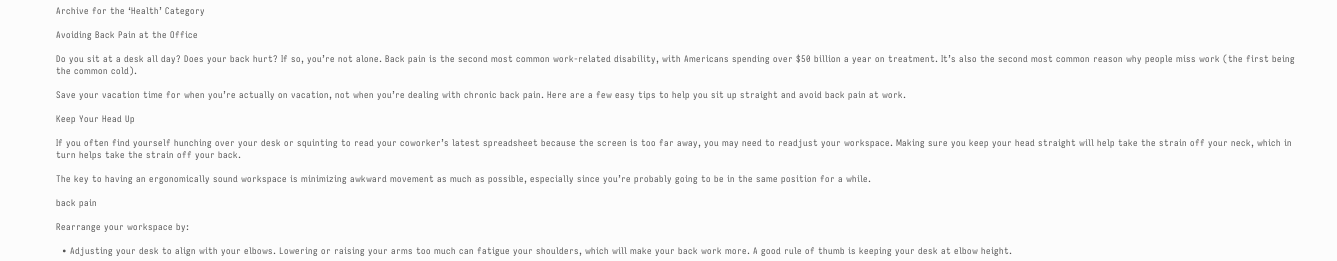Archive for the ‘Health’ Category

Avoiding Back Pain at the Office

Do you sit at a desk all day? Does your back hurt? If so, you’re not alone. Back pain is the second most common work-related disability, with Americans spending over $50 billion a year on treatment. It’s also the second most common reason why people miss work (the first being the common cold).

Save your vacation time for when you’re actually on vacation, not when you’re dealing with chronic back pain. Here are a few easy tips to help you sit up straight and avoid back pain at work.

Keep Your Head Up

If you often find yourself hunching over your desk or squinting to read your coworker’s latest spreadsheet because the screen is too far away, you may need to readjust your workspace. Making sure you keep your head straight will help take the strain off your neck, which in turn helps take the strain off your back.

The key to having an ergonomically sound workspace is minimizing awkward movement as much as possible, especially since you’re probably going to be in the same position for a while.

back pain

Rearrange your workspace by:

  • Adjusting your desk to align with your elbows. Lowering or raising your arms too much can fatigue your shoulders, which will make your back work more. A good rule of thumb is keeping your desk at elbow height.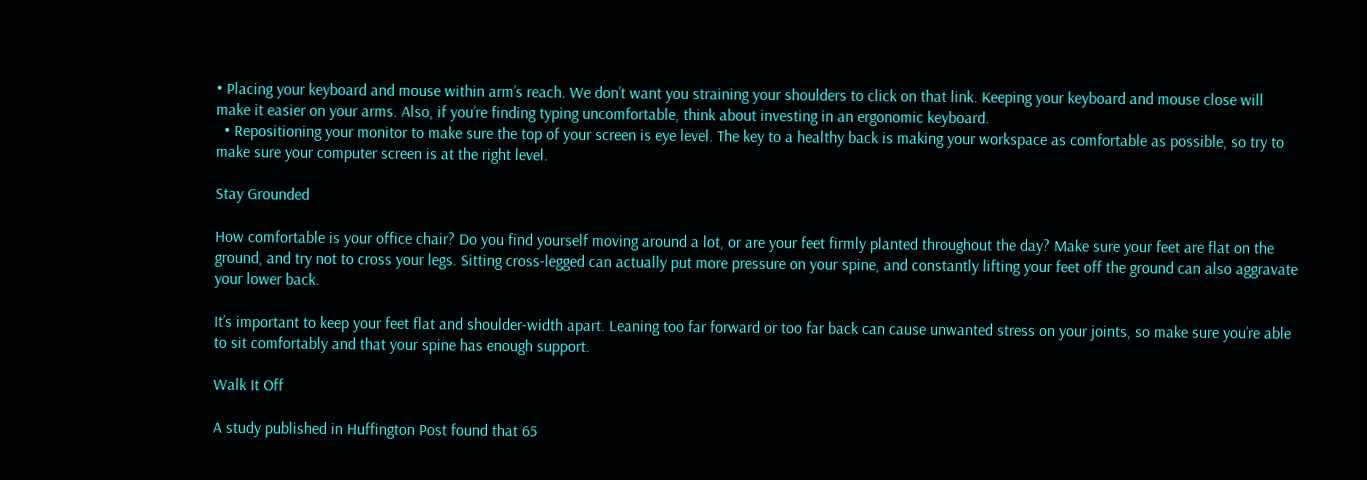• Placing your keyboard and mouse within arm’s reach. We don’t want you straining your shoulders to click on that link. Keeping your keyboard and mouse close will make it easier on your arms. Also, if you’re finding typing uncomfortable, think about investing in an ergonomic keyboard.
  • Repositioning your monitor to make sure the top of your screen is eye level. The key to a healthy back is making your workspace as comfortable as possible, so try to make sure your computer screen is at the right level.

Stay Grounded

How comfortable is your office chair? Do you find yourself moving around a lot, or are your feet firmly planted throughout the day? Make sure your feet are flat on the ground, and try not to cross your legs. Sitting cross-legged can actually put more pressure on your spine, and constantly lifting your feet off the ground can also aggravate your lower back.

It’s important to keep your feet flat and shoulder-width apart. Leaning too far forward or too far back can cause unwanted stress on your joints, so make sure you’re able to sit comfortably and that your spine has enough support.

Walk It Off

A study published in Huffington Post found that 65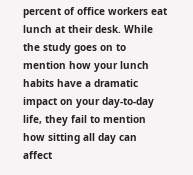percent of office workers eat lunch at their desk. While the study goes on to mention how your lunch habits have a dramatic impact on your day-to-day life, they fail to mention how sitting all day can affect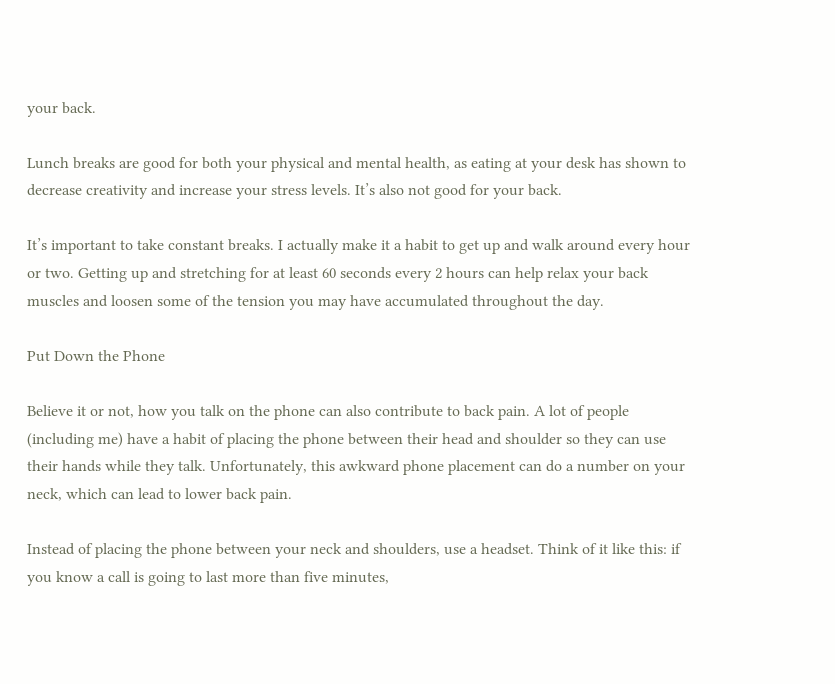your back.

Lunch breaks are good for both your physical and mental health, as eating at your desk has shown to decrease creativity and increase your stress levels. It’s also not good for your back.

It’s important to take constant breaks. I actually make it a habit to get up and walk around every hour or two. Getting up and stretching for at least 60 seconds every 2 hours can help relax your back muscles and loosen some of the tension you may have accumulated throughout the day.

Put Down the Phone

Believe it or not, how you talk on the phone can also contribute to back pain. A lot of people (including me) have a habit of placing the phone between their head and shoulder so they can use their hands while they talk. Unfortunately, this awkward phone placement can do a number on your neck, which can lead to lower back pain.

Instead of placing the phone between your neck and shoulders, use a headset. Think of it like this: if you know a call is going to last more than five minutes,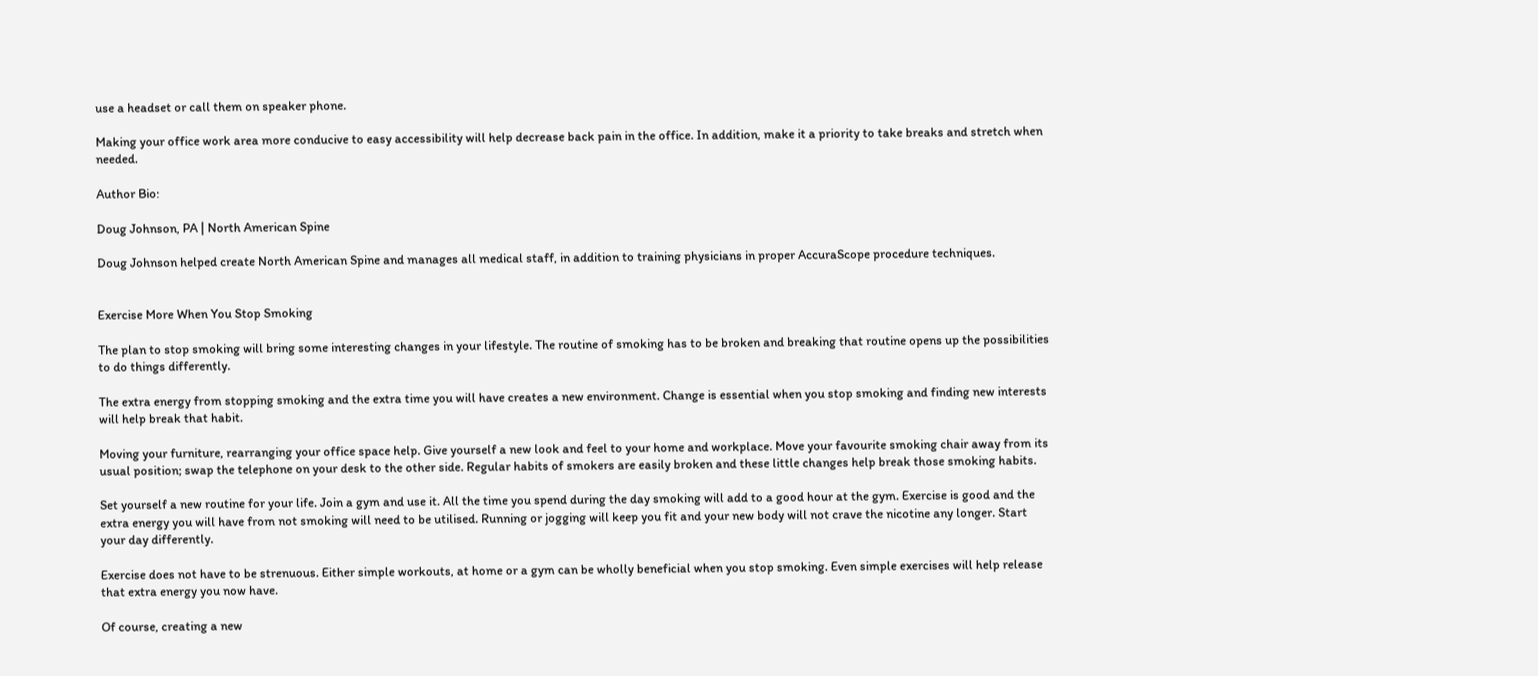use a headset or call them on speaker phone.

Making your office work area more conducive to easy accessibility will help decrease back pain in the office. In addition, make it a priority to take breaks and stretch when needed.

Author Bio:

Doug Johnson, PA | North American Spine

Doug Johnson helped create North American Spine and manages all medical staff, in addition to training physicians in proper AccuraScope procedure techniques.


Exercise More When You Stop Smoking

The plan to stop smoking will bring some interesting changes in your lifestyle. The routine of smoking has to be broken and breaking that routine opens up the possibilities to do things differently.

The extra energy from stopping smoking and the extra time you will have creates a new environment. Change is essential when you stop smoking and finding new interests will help break that habit.

Moving your furniture, rearranging your office space help. Give yourself a new look and feel to your home and workplace. Move your favourite smoking chair away from its usual position; swap the telephone on your desk to the other side. Regular habits of smokers are easily broken and these little changes help break those smoking habits.

Set yourself a new routine for your life. Join a gym and use it. All the time you spend during the day smoking will add to a good hour at the gym. Exercise is good and the extra energy you will have from not smoking will need to be utilised. Running or jogging will keep you fit and your new body will not crave the nicotine any longer. Start your day differently.

Exercise does not have to be strenuous. Either simple workouts, at home or a gym can be wholly beneficial when you stop smoking. Even simple exercises will help release that extra energy you now have.

Of course, creating a new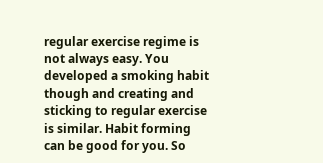regular exercise regime is not always easy. You developed a smoking habit though and creating and sticking to regular exercise is similar. Habit forming can be good for you. So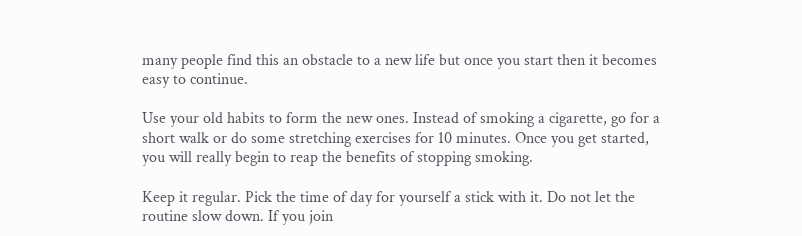many people find this an obstacle to a new life but once you start then it becomes easy to continue.

Use your old habits to form the new ones. Instead of smoking a cigarette, go for a short walk or do some stretching exercises for 10 minutes. Once you get started, you will really begin to reap the benefits of stopping smoking.

Keep it regular. Pick the time of day for yourself a stick with it. Do not let the routine slow down. If you join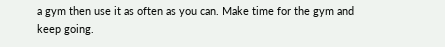a gym then use it as often as you can. Make time for the gym and keep going.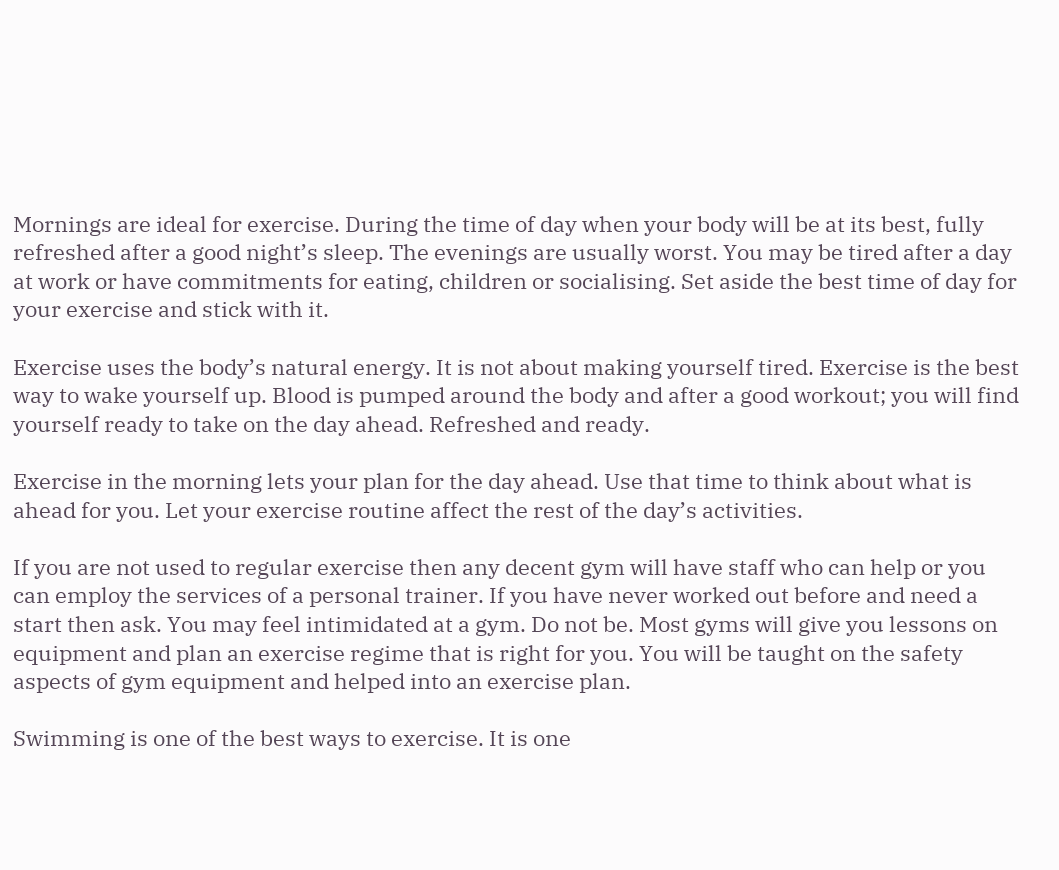Mornings are ideal for exercise. During the time of day when your body will be at its best, fully refreshed after a good night’s sleep. The evenings are usually worst. You may be tired after a day at work or have commitments for eating, children or socialising. Set aside the best time of day for your exercise and stick with it.

Exercise uses the body’s natural energy. It is not about making yourself tired. Exercise is the best way to wake yourself up. Blood is pumped around the body and after a good workout; you will find yourself ready to take on the day ahead. Refreshed and ready.

Exercise in the morning lets your plan for the day ahead. Use that time to think about what is ahead for you. Let your exercise routine affect the rest of the day’s activities.

If you are not used to regular exercise then any decent gym will have staff who can help or you can employ the services of a personal trainer. If you have never worked out before and need a start then ask. You may feel intimidated at a gym. Do not be. Most gyms will give you lessons on equipment and plan an exercise regime that is right for you. You will be taught on the safety aspects of gym equipment and helped into an exercise plan.

Swimming is one of the best ways to exercise. It is one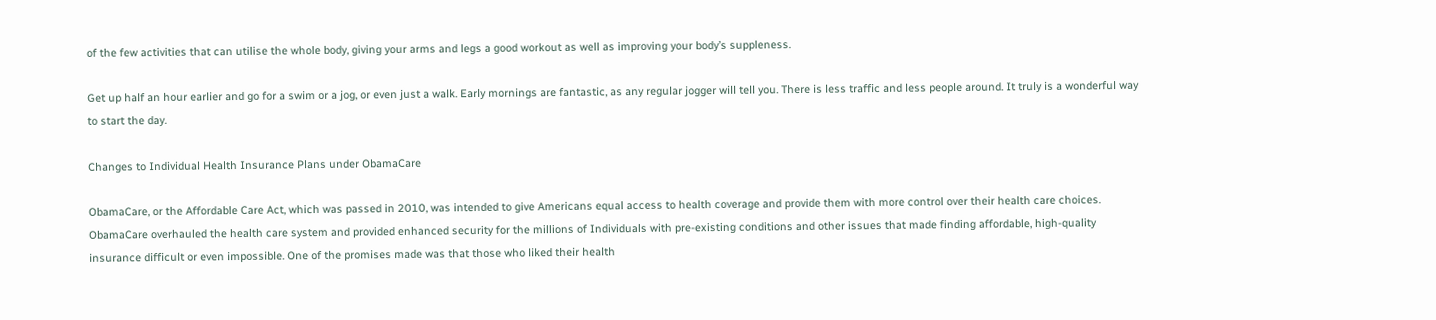of the few activities that can utilise the whole body, giving your arms and legs a good workout as well as improving your body’s suppleness.

Get up half an hour earlier and go for a swim or a jog, or even just a walk. Early mornings are fantastic, as any regular jogger will tell you. There is less traffic and less people around. It truly is a wonderful way to start the day.

Changes to Individual Health Insurance Plans under ObamaCare

ObamaCare, or the Affordable Care Act, which was passed in 2010, was intended to give Americans equal access to health coverage and provide them with more control over their health care choices. ObamaCare overhauled the health care system and provided enhanced security for the millions of Individuals with pre-existing conditions and other issues that made finding affordable, high-quality insurance difficult or even impossible. One of the promises made was that those who liked their health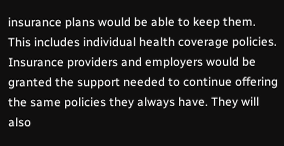insurance plans would be able to keep them. This includes individual health coverage policies. Insurance providers and employers would be granted the support needed to continue offering the same policies they always have. They will also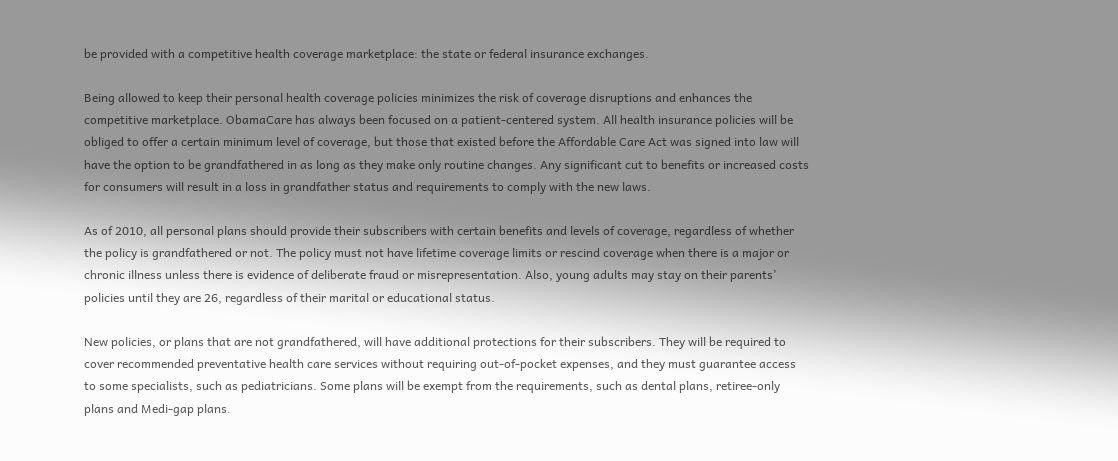be provided with a competitive health coverage marketplace: the state or federal insurance exchanges.

Being allowed to keep their personal health coverage policies minimizes the risk of coverage disruptions and enhances the competitive marketplace. ObamaCare has always been focused on a patient-centered system. All health insurance policies will be obliged to offer a certain minimum level of coverage, but those that existed before the Affordable Care Act was signed into law will have the option to be grandfathered in as long as they make only routine changes. Any significant cut to benefits or increased costs for consumers will result in a loss in grandfather status and requirements to comply with the new laws.

As of 2010, all personal plans should provide their subscribers with certain benefits and levels of coverage, regardless of whether the policy is grandfathered or not. The policy must not have lifetime coverage limits or rescind coverage when there is a major or chronic illness unless there is evidence of deliberate fraud or misrepresentation. Also, young adults may stay on their parents’ policies until they are 26, regardless of their marital or educational status.

New policies, or plans that are not grandfathered, will have additional protections for their subscribers. They will be required to cover recommended preventative health care services without requiring out-of-pocket expenses, and they must guarantee access to some specialists, such as pediatricians. Some plans will be exempt from the requirements, such as dental plans, retiree-only plans and Medi-gap plans.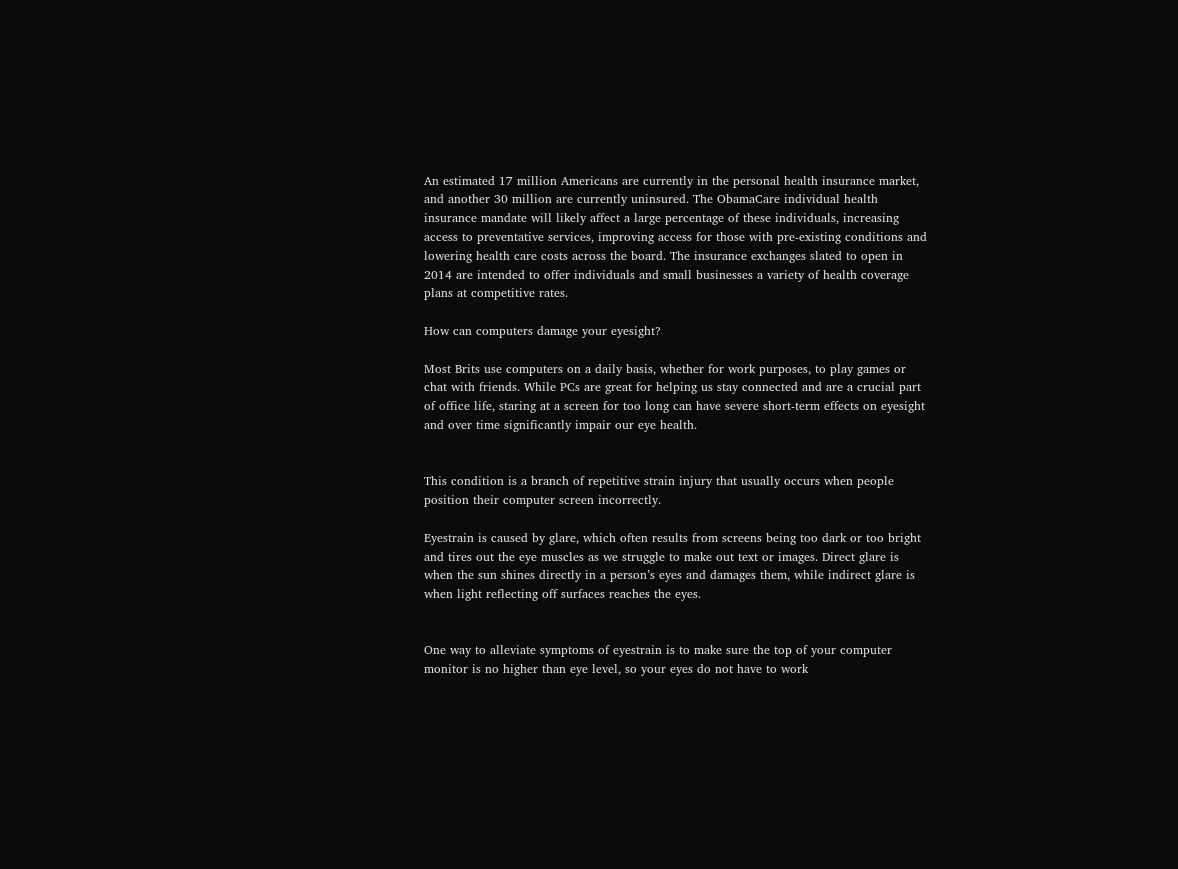An estimated 17 million Americans are currently in the personal health insurance market, and another 30 million are currently uninsured. The ObamaCare individual health insurance mandate will likely affect a large percentage of these individuals, increasing access to preventative services, improving access for those with pre-existing conditions and lowering health care costs across the board. The insurance exchanges slated to open in 2014 are intended to offer individuals and small businesses a variety of health coverage plans at competitive rates.

How can computers damage your eyesight?

Most Brits use computers on a daily basis, whether for work purposes, to play games or chat with friends. While PCs are great for helping us stay connected and are a crucial part of office life, staring at a screen for too long can have severe short-term effects on eyesight and over time significantly impair our eye health.


This condition is a branch of repetitive strain injury that usually occurs when people position their computer screen incorrectly.

Eyestrain is caused by glare, which often results from screens being too dark or too bright and tires out the eye muscles as we struggle to make out text or images. Direct glare is when the sun shines directly in a person’s eyes and damages them, while indirect glare is when light reflecting off surfaces reaches the eyes.


One way to alleviate symptoms of eyestrain is to make sure the top of your computer monitor is no higher than eye level, so your eyes do not have to work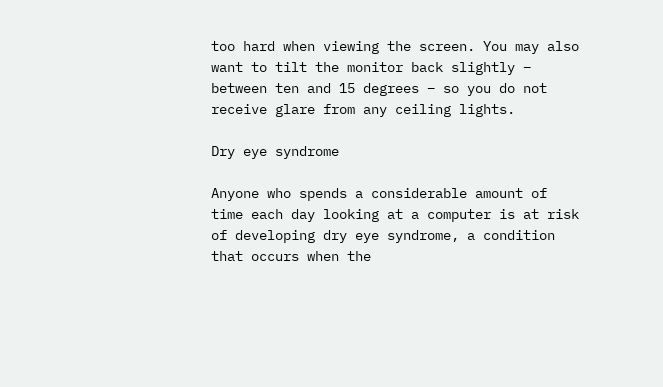too hard when viewing the screen. You may also want to tilt the monitor back slightly – between ten and 15 degrees – so you do not receive glare from any ceiling lights.

Dry eye syndrome

Anyone who spends a considerable amount of time each day looking at a computer is at risk of developing dry eye syndrome, a condition that occurs when the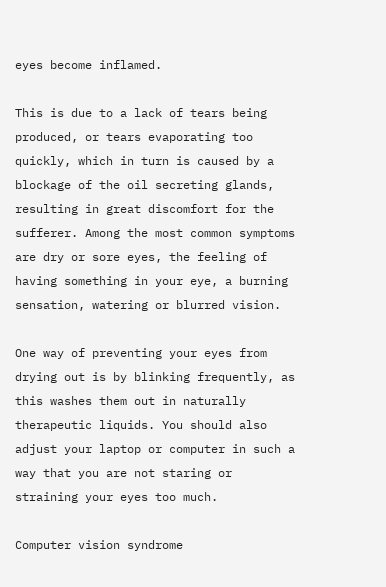eyes become inflamed.

This is due to a lack of tears being produced, or tears evaporating too quickly, which in turn is caused by a blockage of the oil secreting glands, resulting in great discomfort for the sufferer. Among the most common symptoms are dry or sore eyes, the feeling of having something in your eye, a burning sensation, watering or blurred vision.

One way of preventing your eyes from drying out is by blinking frequently, as this washes them out in naturally therapeutic liquids. You should also adjust your laptop or computer in such a way that you are not staring or straining your eyes too much.

Computer vision syndrome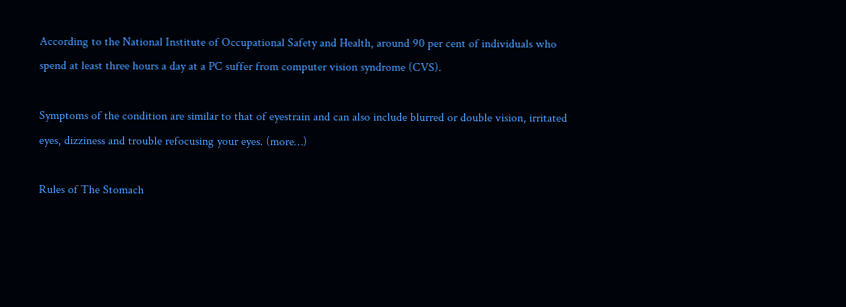According to the National Institute of Occupational Safety and Health, around 90 per cent of individuals who spend at least three hours a day at a PC suffer from computer vision syndrome (CVS).

Symptoms of the condition are similar to that of eyestrain and can also include blurred or double vision, irritated eyes, dizziness and trouble refocusing your eyes. (more…)

Rules of The Stomach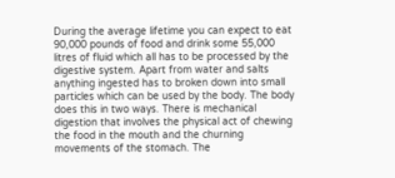During the average lifetime you can expect to eat 90,000 pounds of food and drink some 55,000 litres of fluid which all has to be processed by the digestive system. Apart from water and salts anything ingested has to broken down into small particles which can be used by the body. The body does this in two ways. There is mechanical digestion that involves the physical act of chewing the food in the mouth and the churning movements of the stomach. The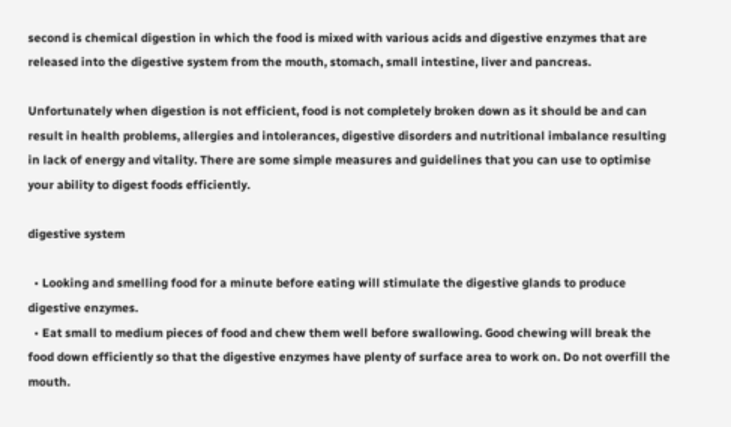second is chemical digestion in which the food is mixed with various acids and digestive enzymes that are released into the digestive system from the mouth, stomach, small intestine, liver and pancreas.

Unfortunately when digestion is not efficient, food is not completely broken down as it should be and can result in health problems, allergies and intolerances, digestive disorders and nutritional imbalance resulting in lack of energy and vitality. There are some simple measures and guidelines that you can use to optimise your ability to digest foods efficiently.

digestive system

  • Looking and smelling food for a minute before eating will stimulate the digestive glands to produce digestive enzymes.
  • Eat small to medium pieces of food and chew them well before swallowing. Good chewing will break the food down efficiently so that the digestive enzymes have plenty of surface area to work on. Do not overfill the mouth.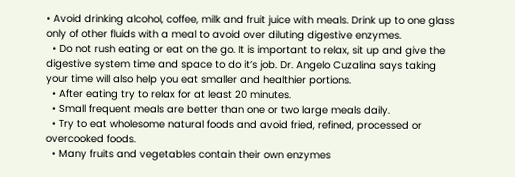• Avoid drinking alcohol, coffee, milk and fruit juice with meals. Drink up to one glass only of other fluids with a meal to avoid over diluting digestive enzymes.
  • Do not rush eating or eat on the go. It is important to relax, sit up and give the digestive system time and space to do it’s job. Dr. Angelo Cuzalina says taking your time will also help you eat smaller and healthier portions.
  • After eating try to relax for at least 20 minutes.
  • Small frequent meals are better than one or two large meals daily.
  • Try to eat wholesome natural foods and avoid fried, refined, processed or overcooked foods.
  • Many fruits and vegetables contain their own enzymes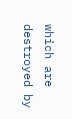which are destroyed by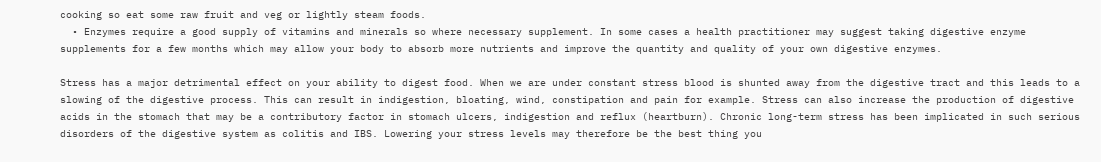cooking so eat some raw fruit and veg or lightly steam foods.
  • Enzymes require a good supply of vitamins and minerals so where necessary supplement. In some cases a health practitioner may suggest taking digestive enzyme supplements for a few months which may allow your body to absorb more nutrients and improve the quantity and quality of your own digestive enzymes.

Stress has a major detrimental effect on your ability to digest food. When we are under constant stress blood is shunted away from the digestive tract and this leads to a slowing of the digestive process. This can result in indigestion, bloating, wind, constipation and pain for example. Stress can also increase the production of digestive acids in the stomach that may be a contributory factor in stomach ulcers, indigestion and reflux (heartburn). Chronic long-term stress has been implicated in such serious disorders of the digestive system as colitis and IBS. Lowering your stress levels may therefore be the best thing you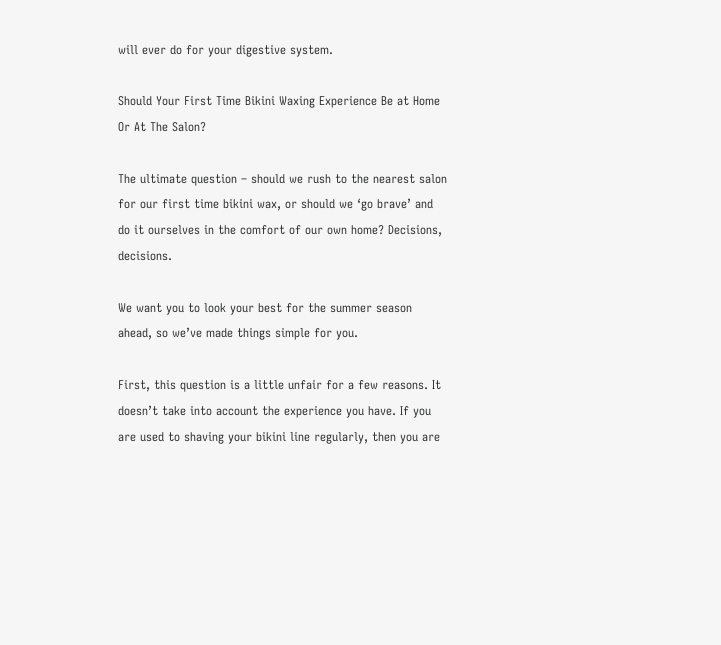will ever do for your digestive system.

Should Your First Time Bikini Waxing Experience Be at Home Or At The Salon?

The ultimate question – should we rush to the nearest salon for our first time bikini wax, or should we ‘go brave’ and do it ourselves in the comfort of our own home? Decisions, decisions.

We want you to look your best for the summer season ahead, so we’ve made things simple for you.

First, this question is a little unfair for a few reasons. It doesn’t take into account the experience you have. If you are used to shaving your bikini line regularly, then you are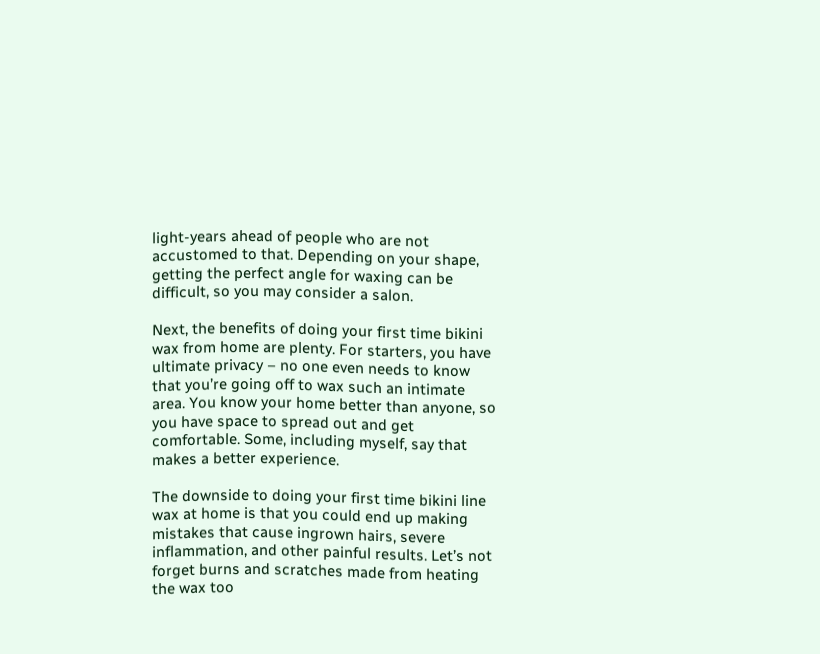light-years ahead of people who are not accustomed to that. Depending on your shape, getting the perfect angle for waxing can be difficult, so you may consider a salon.

Next, the benefits of doing your first time bikini wax from home are plenty. For starters, you have ultimate privacy – no one even needs to know that you’re going off to wax such an intimate area. You know your home better than anyone, so you have space to spread out and get comfortable. Some, including myself, say that makes a better experience.

The downside to doing your first time bikini line wax at home is that you could end up making mistakes that cause ingrown hairs, severe inflammation, and other painful results. Let’s not forget burns and scratches made from heating the wax too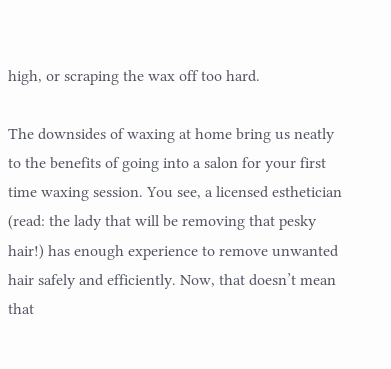high, or scraping the wax off too hard.

The downsides of waxing at home bring us neatly to the benefits of going into a salon for your first time waxing session. You see, a licensed esthetician (read: the lady that will be removing that pesky hair!) has enough experience to remove unwanted hair safely and efficiently. Now, that doesn’t mean that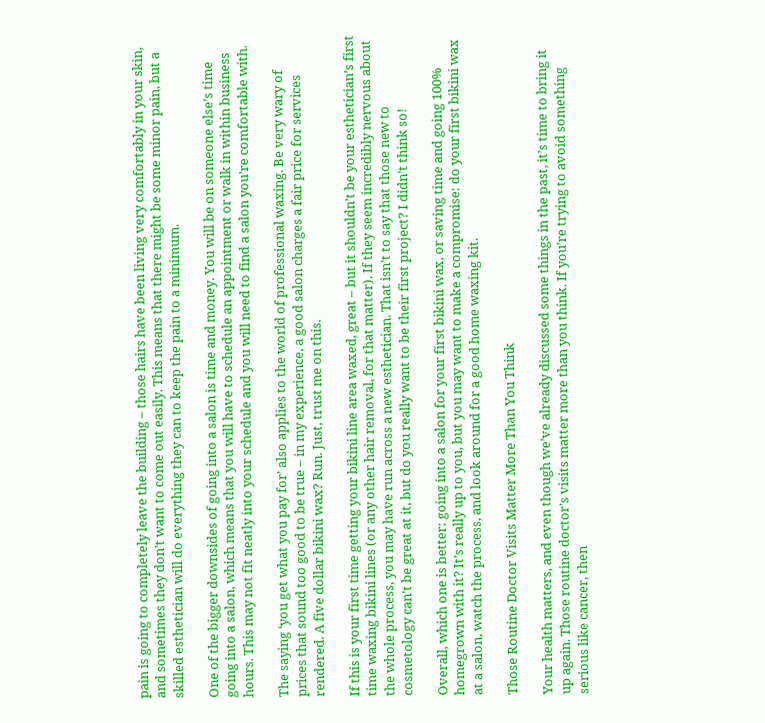pain is going to completely leave the building – those hairs have been living very comfortably in your skin, and sometimes they don’t want to come out easily. This means that there might be some minor pain, but a skilled esthetician will do everything they can to keep the pain to a minimum.

One of the bigger downsides of going into a salon is time and money. You will be on someone else’s time going into a salon, which means that you will have to schedule an appointment or walk in within business hours. This may not fit neatly into your schedule and you will need to find a salon you’re comfortable with.

The saying ‘you get what you pay for’ also applies to the world of professional waxing. Be very wary of prices that sound too good to be true – in my experience, a good salon charges a fair price for services rendered. A five dollar bikini wax? Run. Just, trust me on this.

If this is your first time getting your bikini line area waxed, great – but it shouldn’t be your esthetician’s first time waxing bikini lines (or any other hair removal, for that matter). If they seem incredibly nervous about the whole process, you may have run across a new esthetician. That isn’t to say that those new to cosmetology can’t be great at it, but do you really want to be their first project? I didn’t think so!

Overall, which one is better: going into a salon for your first bikini wax, or saving time and going 100% homegrown with it? It’s really up to you, but you may want to make a compromise: do your first bikini wax at a salon, watch the process, and look around for a good home waxing kit.

Those Routine Doctor Visits Matter More Than You Think

Your health matters, and even though we’ve already discussed some things in the past, it’s time to bring it up again. Those routine doctor’s visits matter more than you think. If you’re trying to avoid something serious like cancer, then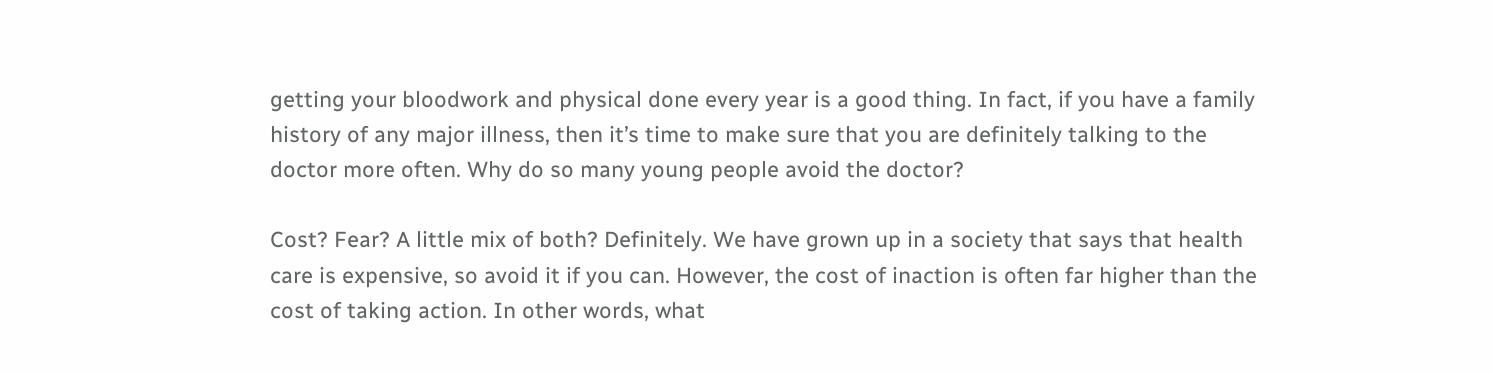getting your bloodwork and physical done every year is a good thing. In fact, if you have a family history of any major illness, then it’s time to make sure that you are definitely talking to the doctor more often. Why do so many young people avoid the doctor?

Cost? Fear? A little mix of both? Definitely. We have grown up in a society that says that health care is expensive, so avoid it if you can. However, the cost of inaction is often far higher than the cost of taking action. In other words, what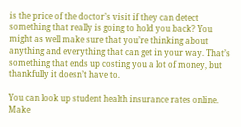is the price of the doctor’s visit if they can detect something that really is going to hold you back? You might as well make sure that you’re thinking about anything and everything that can get in your way. That’s something that ends up costing you a lot of money, but thankfully it doesn’t have to.

You can look up student health insurance rates online. Make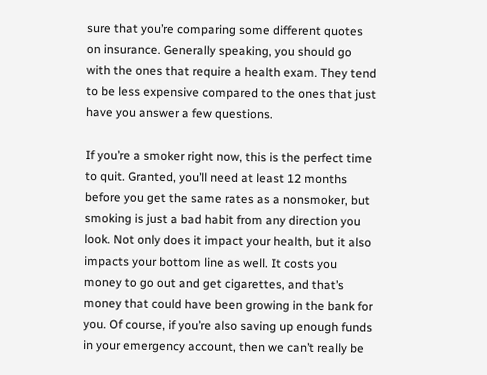sure that you’re comparing some different quotes on insurance. Generally speaking, you should go with the ones that require a health exam. They tend to be less expensive compared to the ones that just have you answer a few questions.

If you’re a smoker right now, this is the perfect time to quit. Granted, you’ll need at least 12 months before you get the same rates as a nonsmoker, but smoking is just a bad habit from any direction you look. Not only does it impact your health, but it also impacts your bottom line as well. It costs you money to go out and get cigarettes, and that’s money that could have been growing in the bank for you. Of course, if you’re also saving up enough funds in your emergency account, then we can’t really be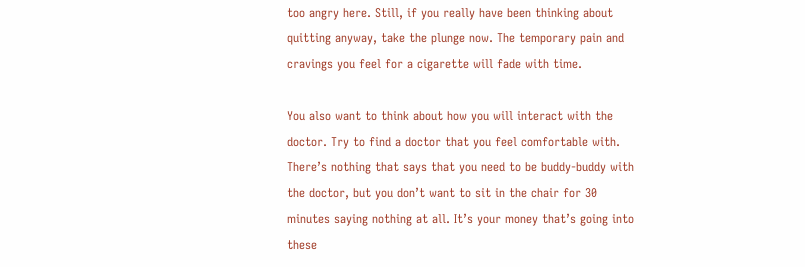too angry here. Still, if you really have been thinking about quitting anyway, take the plunge now. The temporary pain and cravings you feel for a cigarette will fade with time.

You also want to think about how you will interact with the doctor. Try to find a doctor that you feel comfortable with. There’s nothing that says that you need to be buddy-buddy with the doctor, but you don’t want to sit in the chair for 30 minutes saying nothing at all. It’s your money that’s going into these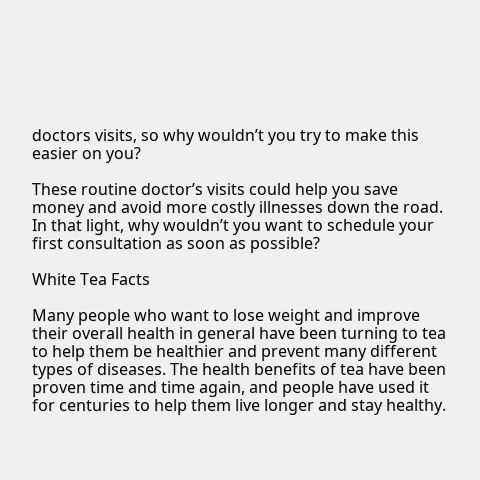doctors visits, so why wouldn’t you try to make this easier on you?

These routine doctor’s visits could help you save money and avoid more costly illnesses down the road. In that light, why wouldn’t you want to schedule your first consultation as soon as possible?

White Tea Facts

Many people who want to lose weight and improve their overall health in general have been turning to tea to help them be healthier and prevent many different types of diseases. The health benefits of tea have been proven time and time again, and people have used it for centuries to help them live longer and stay healthy.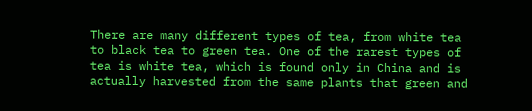There are many different types of tea, from white tea to black tea to green tea. One of the rarest types of tea is white tea, which is found only in China and is actually harvested from the same plants that green and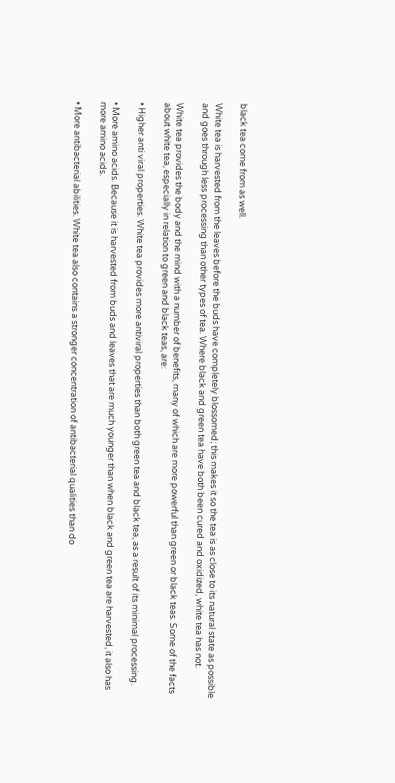black tea come from as well.

White tea is harvested from the leaves before the buds have completely blossomed; this makes it so the tea is as close to its natural state as possible and goes through less processing than other types of tea. Where black and green tea have both been cured and oxidized, white tea has not.

White tea provides the body and the mind with a number of benefits, many of which are more powerful than green or black teas. Some of the facts about white tea, especially in relation to green and black teas, are:

• Higher anti viral properties. White tea provides more antiviral properties than both green tea and black tea, as a result of its minimal processing.

• More amino acids. Because it is harvested from buds and leaves that are much younger than when black and green tea are harvested, it also has more amino acids.

• More antibacterial abilities. White tea also contains a stronger concentration of antibacterial qualities than do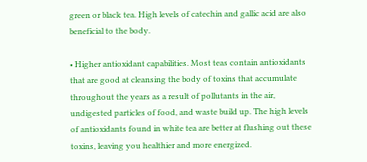green or black tea. High levels of catechin and gallic acid are also beneficial to the body.

• Higher antioxidant capabilities. Most teas contain antioxidants that are good at cleansing the body of toxins that accumulate throughout the years as a result of pollutants in the air, undigested particles of food, and waste build up. The high levels of antioxidants found in white tea are better at flushing out these toxins, leaving you healthier and more energized.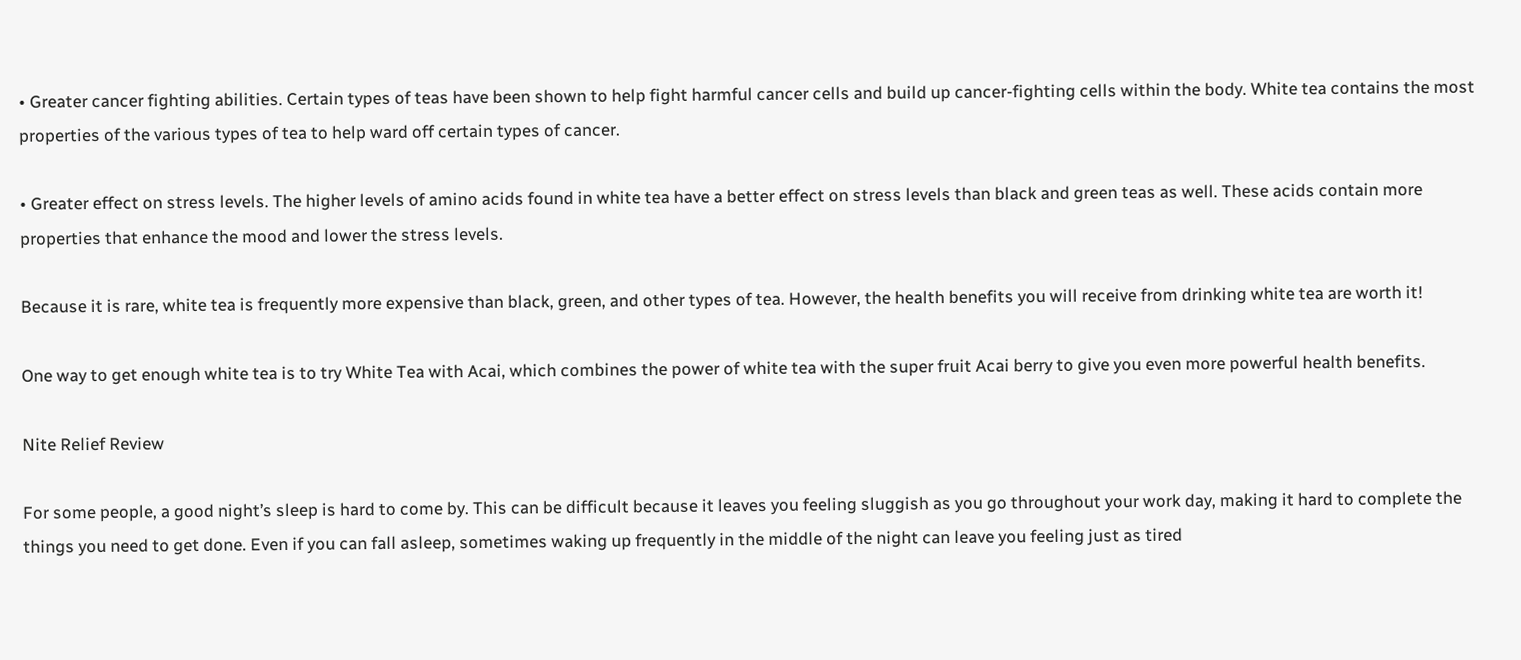• Greater cancer fighting abilities. Certain types of teas have been shown to help fight harmful cancer cells and build up cancer-fighting cells within the body. White tea contains the most properties of the various types of tea to help ward off certain types of cancer.

• Greater effect on stress levels. The higher levels of amino acids found in white tea have a better effect on stress levels than black and green teas as well. These acids contain more properties that enhance the mood and lower the stress levels.

Because it is rare, white tea is frequently more expensive than black, green, and other types of tea. However, the health benefits you will receive from drinking white tea are worth it!

One way to get enough white tea is to try White Tea with Acai, which combines the power of white tea with the super fruit Acai berry to give you even more powerful health benefits.

Nite Relief Review

For some people, a good night’s sleep is hard to come by. This can be difficult because it leaves you feeling sluggish as you go throughout your work day, making it hard to complete the things you need to get done. Even if you can fall asleep, sometimes waking up frequently in the middle of the night can leave you feeling just as tired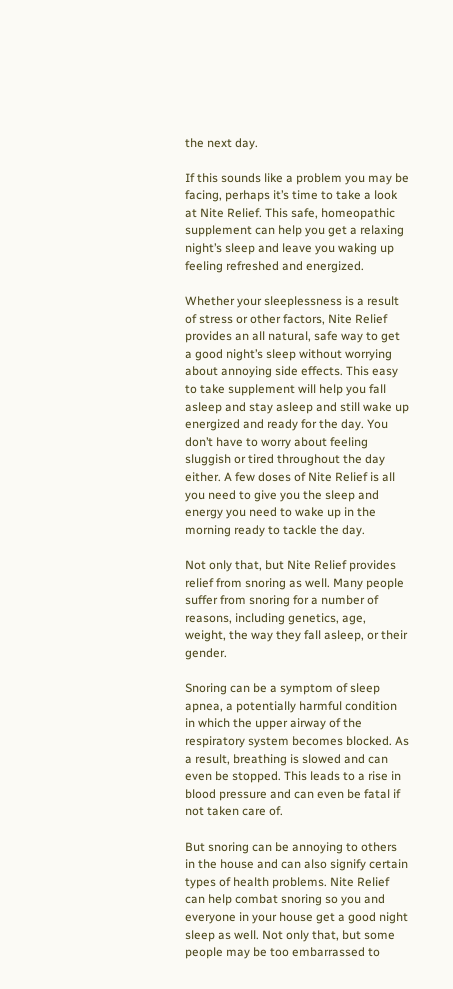the next day.

If this sounds like a problem you may be facing, perhaps it’s time to take a look at Nite Relief. This safe, homeopathic supplement can help you get a relaxing night’s sleep and leave you waking up feeling refreshed and energized.

Whether your sleeplessness is a result of stress or other factors, Nite Relief provides an all natural, safe way to get a good night’s sleep without worrying about annoying side effects. This easy to take supplement will help you fall asleep and stay asleep and still wake up energized and ready for the day. You don’t have to worry about feeling sluggish or tired throughout the day either. A few doses of Nite Relief is all you need to give you the sleep and energy you need to wake up in the morning ready to tackle the day.

Not only that, but Nite Relief provides relief from snoring as well. Many people suffer from snoring for a number of reasons, including genetics, age, weight, the way they fall asleep, or their gender.

Snoring can be a symptom of sleep apnea, a potentially harmful condition in which the upper airway of the respiratory system becomes blocked. As a result, breathing is slowed and can even be stopped. This leads to a rise in blood pressure and can even be fatal if not taken care of.

But snoring can be annoying to others in the house and can also signify certain types of health problems. Nite Relief can help combat snoring so you and everyone in your house get a good night sleep as well. Not only that, but some people may be too embarrassed to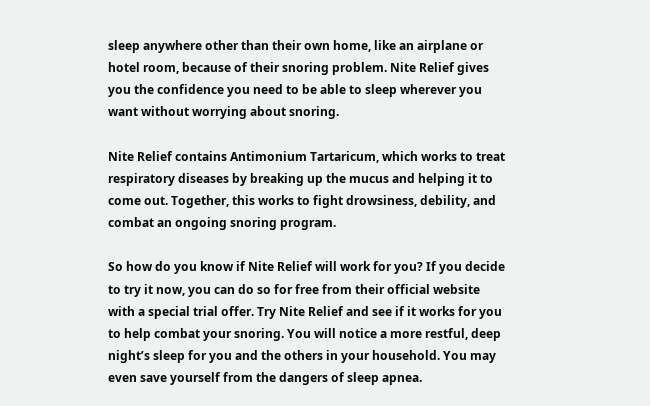sleep anywhere other than their own home, like an airplane or hotel room, because of their snoring problem. Nite Relief gives you the confidence you need to be able to sleep wherever you want without worrying about snoring.

Nite Relief contains Antimonium Tartaricum, which works to treat respiratory diseases by breaking up the mucus and helping it to come out. Together, this works to fight drowsiness, debility, and combat an ongoing snoring program.

So how do you know if Nite Relief will work for you? If you decide to try it now, you can do so for free from their official website with a special trial offer. Try Nite Relief and see if it works for you to help combat your snoring. You will notice a more restful, deep night’s sleep for you and the others in your household. You may even save yourself from the dangers of sleep apnea.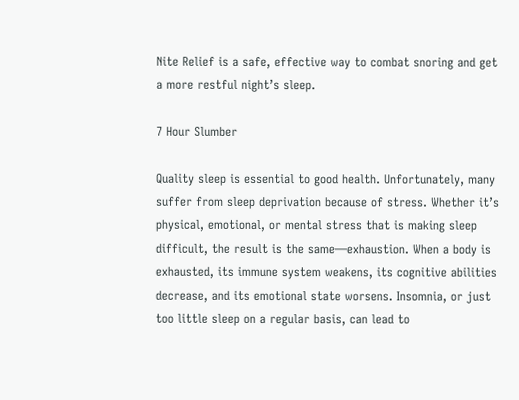Nite Relief is a safe, effective way to combat snoring and get a more restful night’s sleep.

7 Hour Slumber

Quality sleep is essential to good health. Unfortunately, many suffer from sleep deprivation because of stress. Whether it’s physical, emotional, or mental stress that is making sleep difficult, the result is the same—exhaustion. When a body is exhausted, its immune system weakens, its cognitive abilities decrease, and its emotional state worsens. Insomnia, or just too little sleep on a regular basis, can lead to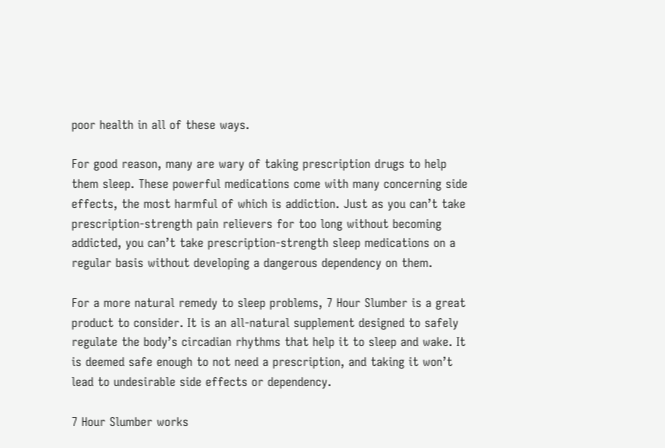poor health in all of these ways.

For good reason, many are wary of taking prescription drugs to help them sleep. These powerful medications come with many concerning side effects, the most harmful of which is addiction. Just as you can’t take prescription-strength pain relievers for too long without becoming addicted, you can’t take prescription-strength sleep medications on a regular basis without developing a dangerous dependency on them.

For a more natural remedy to sleep problems, 7 Hour Slumber is a great product to consider. It is an all-natural supplement designed to safely regulate the body’s circadian rhythms that help it to sleep and wake. It is deemed safe enough to not need a prescription, and taking it won’t lead to undesirable side effects or dependency.

7 Hour Slumber works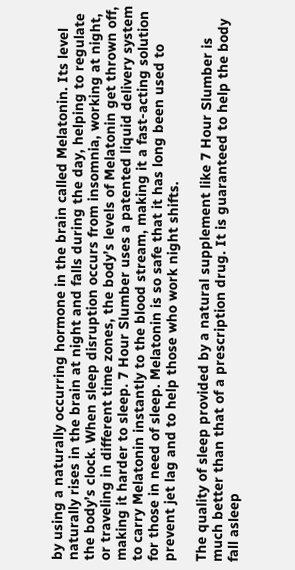by using a naturally occurring hormone in the brain called Melatonin. Its level naturally rises in the brain at night and falls during the day, helping to regulate the body’s clock. When sleep disruption occurs from insomnia, working at night, or traveling in different time zones, the body’s levels of Melatonin get thrown off, making it harder to sleep. 7 Hour Slumber uses a patented liquid delivery system to carry Melatonin instantly to the blood stream, making it a fast-acting solution for those in need of sleep. Melatonin is so safe that it has long been used to prevent jet lag and to help those who work night shifts.

The quality of sleep provided by a natural supplement like 7 Hour Slumber is much better than that of a prescription drug. It is guaranteed to help the body fall asleep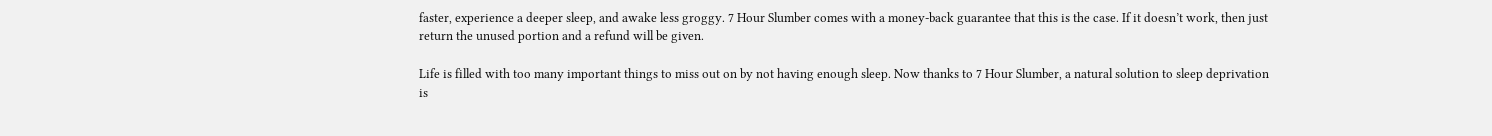faster, experience a deeper sleep, and awake less groggy. 7 Hour Slumber comes with a money-back guarantee that this is the case. If it doesn’t work, then just return the unused portion and a refund will be given.

Life is filled with too many important things to miss out on by not having enough sleep. Now thanks to 7 Hour Slumber, a natural solution to sleep deprivation is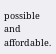possible and affordable.